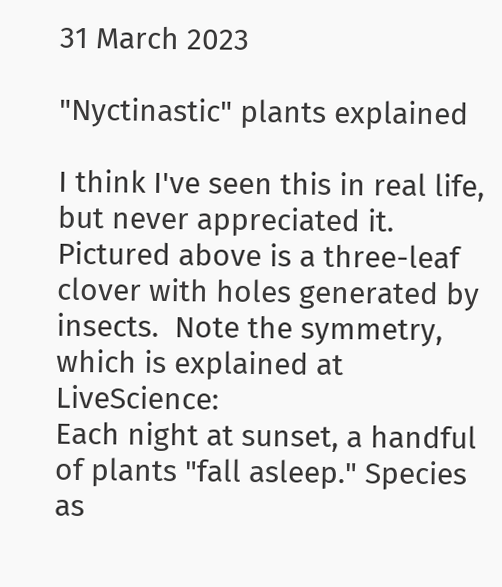31 March 2023

"Nyctinastic" plants explained

I think I've seen this in real life, but never appreciated it.  Pictured above is a three-leaf clover with holes generated by insects.  Note the symmetry, which is explained at LiveScience:
Each night at sunset, a handful of plants "fall asleep." Species as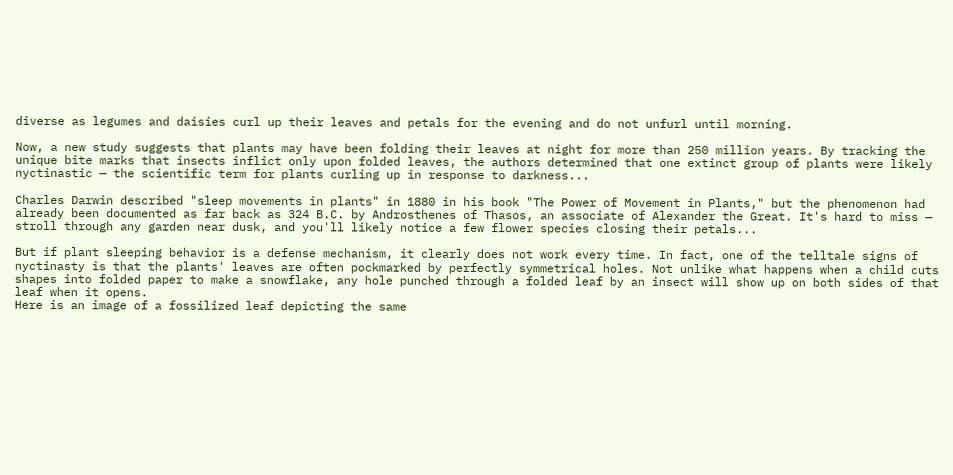diverse as legumes and daisies curl up their leaves and petals for the evening and do not unfurl until morning.

Now, a new study suggests that plants may have been folding their leaves at night for more than 250 million years. By tracking the unique bite marks that insects inflict only upon folded leaves, the authors determined that one extinct group of plants were likely nyctinastic — the scientific term for plants curling up in response to darkness...

Charles Darwin described "sleep movements in plants" in 1880 in his book "The Power of Movement in Plants," but the phenomenon had already been documented as far back as 324 B.C. by Androsthenes of Thasos, an associate of Alexander the Great. It's hard to miss — stroll through any garden near dusk, and you'll likely notice a few flower species closing their petals...

But if plant sleeping behavior is a defense mechanism, it clearly does not work every time. In fact, one of the telltale signs of nyctinasty is that the plants' leaves are often pockmarked by perfectly symmetrical holes. Not unlike what happens when a child cuts shapes into folded paper to make a snowflake, any hole punched through a folded leaf by an insect will show up on both sides of that leaf when it opens.
Here is an image of a fossilized leaf depicting the same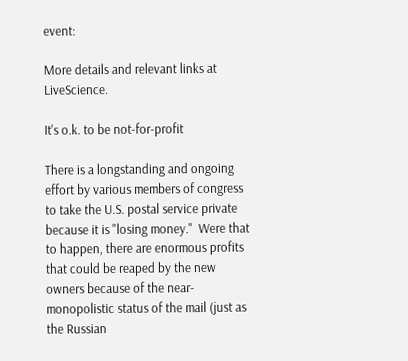event:

More details and relevant links at LiveScience.

It's o.k. to be not-for-profit

There is a longstanding and ongoing effort by various members of congress to take the U.S. postal service private because it is "losing money."  Were that to happen, there are enormous profits that could be reaped by the new owners because of the near-monopolistic status of the mail (just as the Russian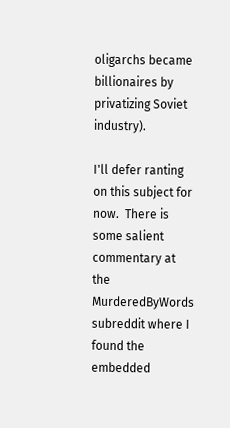oligarchs became billionaires by privatizing Soviet industry).

I'll defer ranting on this subject for now.  There is some salient commentary at the MurderedByWords subreddit where I found the embedded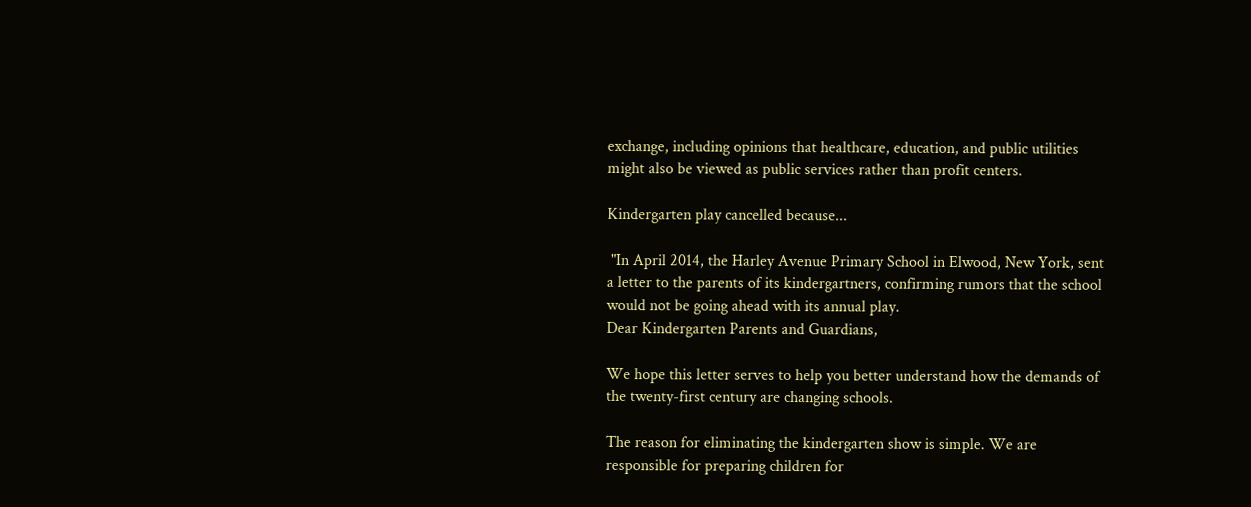exchange, including opinions that healthcare, education, and public utilities might also be viewed as public services rather than profit centers.

Kindergarten play cancelled because...

 "In April 2014, the Harley Avenue Primary School in Elwood, New York, sent a letter to the parents of its kindergartners, confirming rumors that the school would not be going ahead with its annual play.
Dear Kindergarten Parents and Guardians,

We hope this letter serves to help you better understand how the demands of the twenty-first century are changing schools.

The reason for eliminating the kindergarten show is simple. We are responsible for preparing children for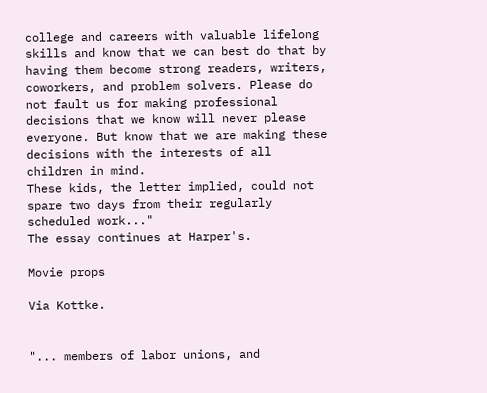college and careers with valuable lifelong skills and know that we can best do that by having them become strong readers, writers, coworkers, and problem solvers. Please do not fault us for making professional decisions that we know will never please everyone. But know that we are making these decisions with the interests of all children in mind.
These kids, the letter implied, could not spare two days from their regularly scheduled work..."
The essay continues at Harper's.

Movie props

Via Kottke.


"... members of labor unions, and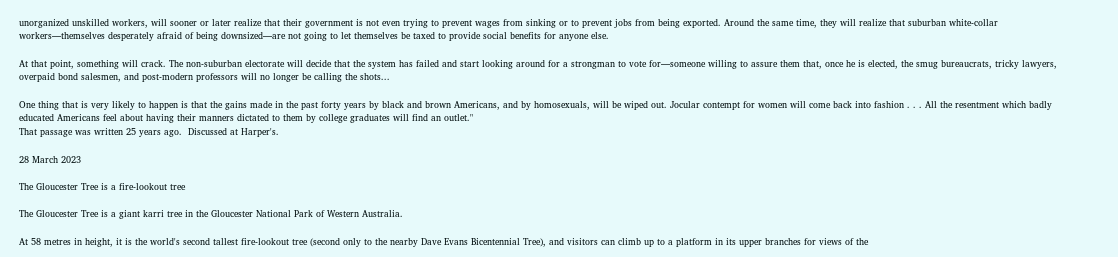unorganized unskilled workers, will sooner or later realize that their government is not even trying to prevent wages from sinking or to prevent jobs from being exported. Around the same time, they will realize that suburban white-collar workers—themselves desperately afraid of being downsized—are not going to let themselves be taxed to provide social benefits for anyone else.

At that point, something will crack. The non-suburban electorate will decide that the system has failed and start looking around for a strongman to vote for—someone willing to assure them that, once he is elected, the smug bureaucrats, tricky lawyers, overpaid bond salesmen, and post-modern professors will no longer be calling the shots...

One thing that is very likely to happen is that the gains made in the past forty years by black and brown Americans, and by homosexuals, will be wiped out. Jocular contempt for women will come back into fashion . . . All the resentment which badly educated Americans feel about having their manners dictated to them by college graduates will find an outlet."
That passage was written 25 years ago.  Discussed at Harper's.

28 March 2023

The Gloucester Tree is a fire-lookout tree

The Gloucester Tree is a giant karri tree in the Gloucester National Park of Western Australia.

At 58 metres in height, it is the world's second tallest fire-lookout tree (second only to the nearby Dave Evans Bicentennial Tree), and visitors can climb up to a platform in its upper branches for views of the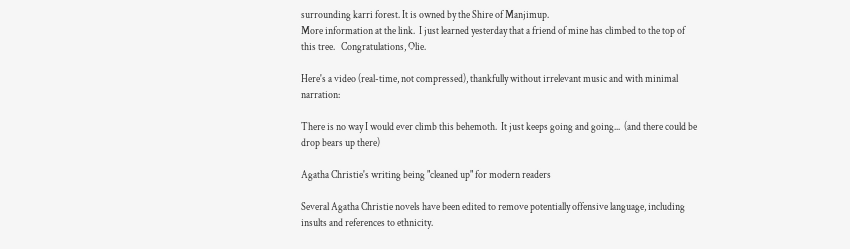surrounding karri forest. It is owned by the Shire of Manjimup.
More information at the link.  I just learned yesterday that a friend of mine has climbed to the top of this tree.   Congratulations, Olie.

Here's a video (real-time, not compressed), thankfully without irrelevant music and with minimal narration:

There is no way I would ever climb this behemoth.  It just keeps going and going...  (and there could be drop bears up there)

Agatha Christie's writing being "cleaned up" for modern readers

Several Agatha Christie novels have been edited to remove potentially offensive language, including insults and references to ethnicity.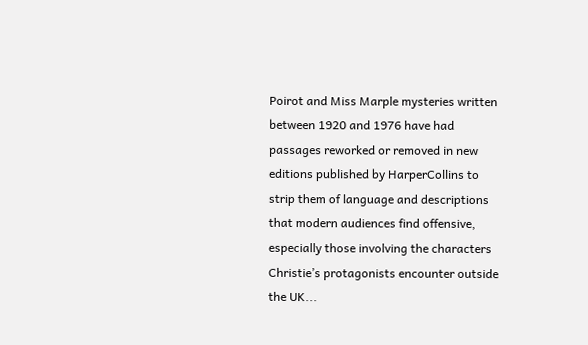Poirot and Miss Marple mysteries written between 1920 and 1976 have had passages reworked or removed in new editions published by HarperCollins to strip them of language and descriptions that modern audiences find offensive, especially those involving the characters Christie’s protagonists encounter outside the UK...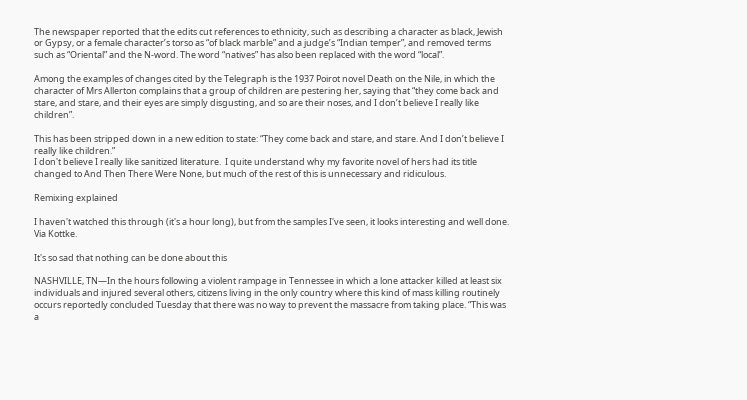The newspaper reported that the edits cut references to ethnicity, such as describing a character as black, Jewish or Gypsy, or a female character’s torso as “of black marble” and a judge’s “Indian temper”, and removed terms such as “Oriental” and the N-word. The word “natives” has also been replaced with the word “local”.

Among the examples of changes cited by the Telegraph is the 1937 Poirot novel Death on the Nile, in which the character of Mrs Allerton complains that a group of children are pestering her, saying that “they come back and stare, and stare, and their eyes are simply disgusting, and so are their noses, and I don’t believe I really like children”.

This has been stripped down in a new edition to state: “They come back and stare, and stare. And I don’t believe I really like children.”
I don't believe I really like sanitized literature.  I quite understand why my favorite novel of hers had its title changed to And Then There Were None, but much of the rest of this is unnecessary and ridiculous.

Remixing explained

I haven't watched this through (it's a hour long), but from the samples I've seen, it looks interesting and well done.  Via Kottke.

It's so sad that nothing can be done about this

NASHVILLE, TN—In the hours following a violent rampage in Tennessee in which a lone attacker killed at least six individuals and injured several others, citizens living in the only country where this kind of mass killing routinely occurs reportedly concluded Tuesday that there was no way to prevent the massacre from taking place. “This was a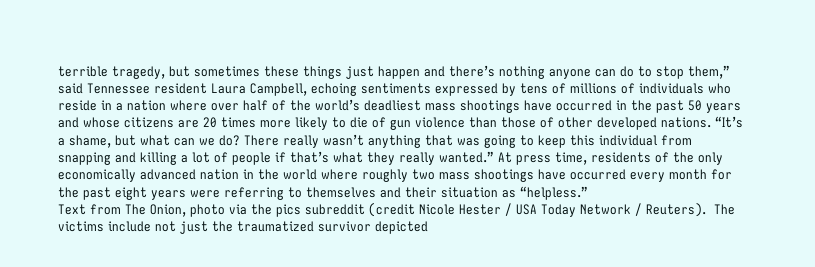terrible tragedy, but sometimes these things just happen and there’s nothing anyone can do to stop them,” said Tennessee resident Laura Campbell, echoing sentiments expressed by tens of millions of individuals who reside in a nation where over half of the world’s deadliest mass shootings have occurred in the past 50 years and whose citizens are 20 times more likely to die of gun violence than those of other developed nations. “It’s a shame, but what can we do? There really wasn’t anything that was going to keep this individual from snapping and killing a lot of people if that’s what they really wanted.” At press time, residents of the only economically advanced nation in the world where roughly two mass shootings have occurred every month for the past eight years were referring to themselves and their situation as “helpless.”
Text from The Onion, photo via the pics subreddit (credit Nicole Hester / USA Today Network / Reuters).  The victims include not just the traumatized survivor depicted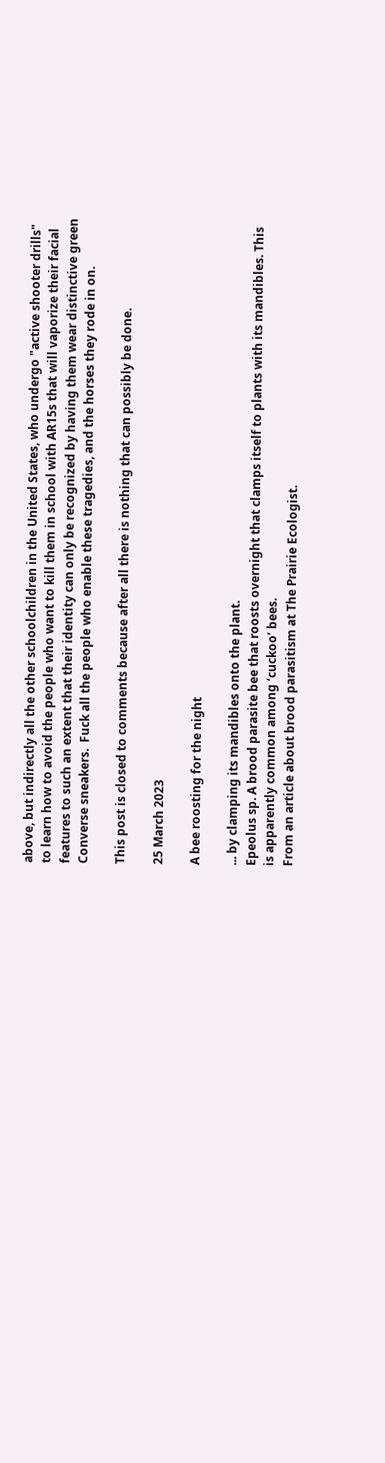above, but indirectly all the other schoolchildren in the United States, who undergo "active shooter drills" to learn how to avoid the people who want to kill them in school with AR15s that will vaporize their facial features to such an extent that their identity can only be recognized by having them wear distinctive green Converse sneakers.  Fuck all the people who enable these tragedies, and the horses they rode in on.

This post is closed to comments because after all there is nothing that can possibly be done.

25 March 2023

A bee roosting for the night

... by clamping its mandibles onto the plant.
Epeolus sp. A brood parasite bee that roosts overnight that clamps itself to plants with its mandibles. This is apparently common among ‘cuckoo’ bees.
From an article about brood parasitism at The Prairie Ecologist.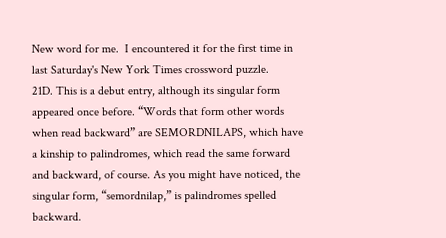New word for me.  I encountered it for the first time in last Saturday's New York Times crossword puzzle.
21D. This is a debut entry, although its singular form appeared once before. “Words that form other words when read backward” are SEMORDNILAPS, which have a kinship to palindromes, which read the same forward and backward, of course. As you might have noticed, the singular form, “semordnilap,” is palindromes spelled backward.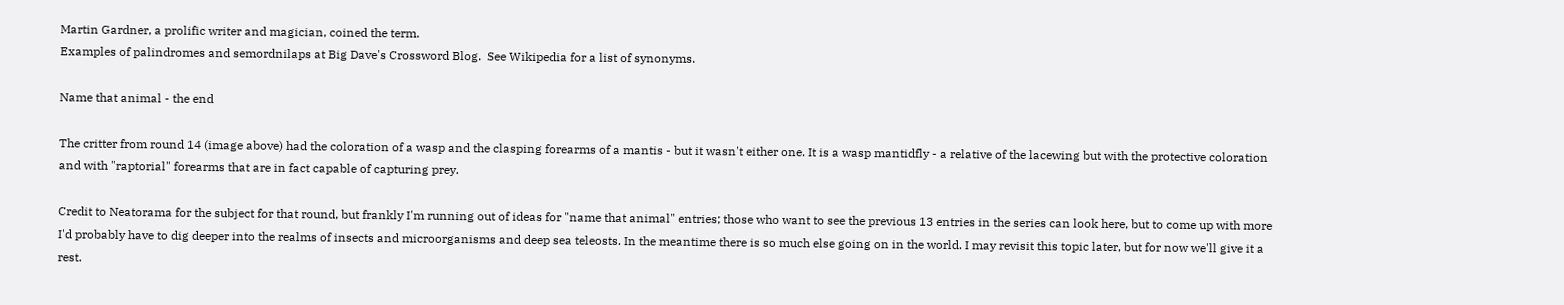Martin Gardner, a prolific writer and magician, coined the term.
Examples of palindromes and semordnilaps at Big Dave's Crossword Blog.  See Wikipedia for a list of synonyms.

Name that animal - the end

The critter from round 14 (image above) had the coloration of a wasp and the clasping forearms of a mantis - but it wasn't either one. It is a wasp mantidfly - a relative of the lacewing but with the protective coloration and with "raptorial" forearms that are in fact capable of capturing prey.

Credit to Neatorama for the subject for that round, but frankly I'm running out of ideas for "name that animal" entries; those who want to see the previous 13 entries in the series can look here, but to come up with more I'd probably have to dig deeper into the realms of insects and microorganisms and deep sea teleosts. In the meantime there is so much else going on in the world. I may revisit this topic later, but for now we'll give it a rest.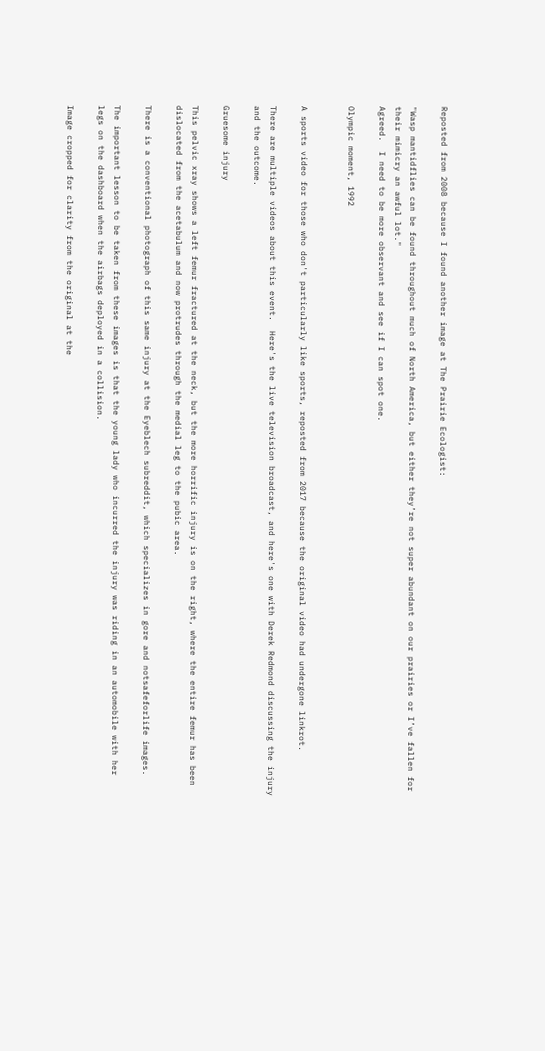Reposted from 2008 because I found another image at The Prairie Ecologist:

"Wasp mantidflies can be found throughout much of North America, but either they’re not super abundant on our prairies or I’ve fallen for their mimicry an awful lot."
Agreed.  I need to be more observant and see if I can spot one.

Olympic moment, 1992


A sports video for those who don't particularly like sports, reposted from 2017 because the original video had undergone linkrot.

There are multiple videos about this event.  Here's the live television broadcast, and here's one with Derek Redmond discussing the injury and the outcome.

Gruesome injury

This pelvic xray shows a left femur fractured at the neck, but the more horrific injury is on the right, where the entire femur has been dislocated from the acetabulum and now protrudes through the medial leg to the pubic area.

There is a conventional photograph of this same injury at the Eyeblech subreddit, which specializes in gore and notsafeforlife images.

The important lesson to be taken from these images is that the young lady who incurred the injury was riding in an automobile with her legs on the dashboard when the airbags deployed in a collision.

Image cropped for clarity from the original at the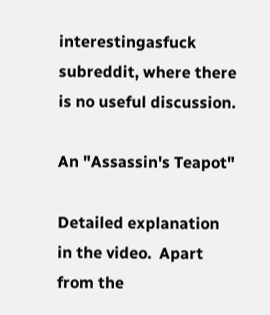interestingasfuck subreddit, where there is no useful discussion.

An "Assassin's Teapot"

Detailed explanation in the video.  Apart from the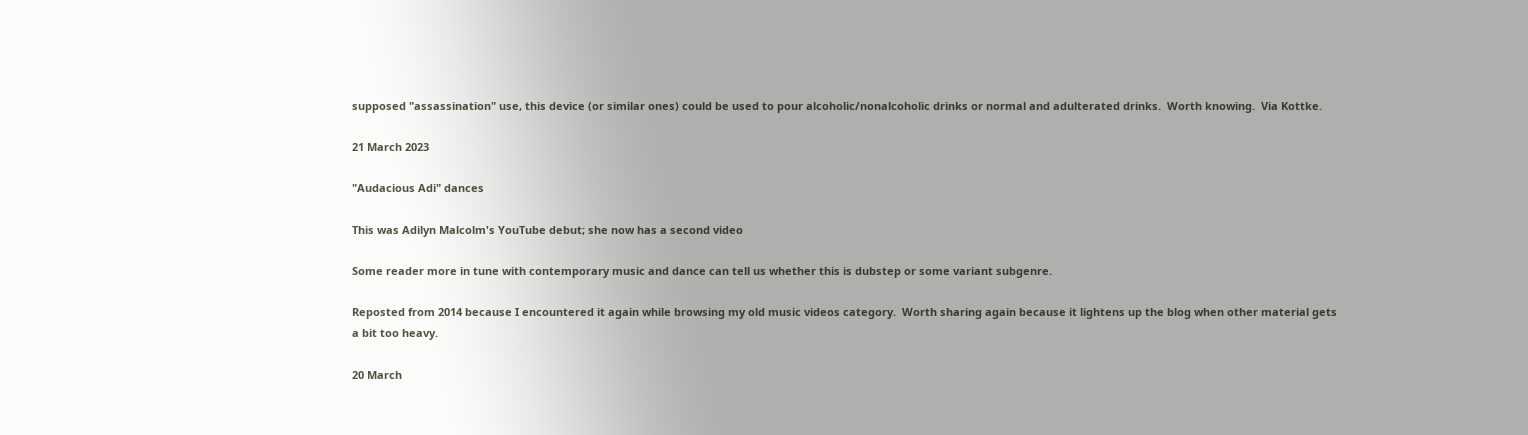supposed "assassination" use, this device (or similar ones) could be used to pour alcoholic/nonalcoholic drinks or normal and adulterated drinks.  Worth knowing.  Via Kottke.

21 March 2023

"Audacious Adi" dances

This was Adilyn Malcolm's YouTube debut; she now has a second video

Some reader more in tune with contemporary music and dance can tell us whether this is dubstep or some variant subgenre.

Reposted from 2014 because I encountered it again while browsing my old music videos category.  Worth sharing again because it lightens up the blog when other material gets a bit too heavy.

20 March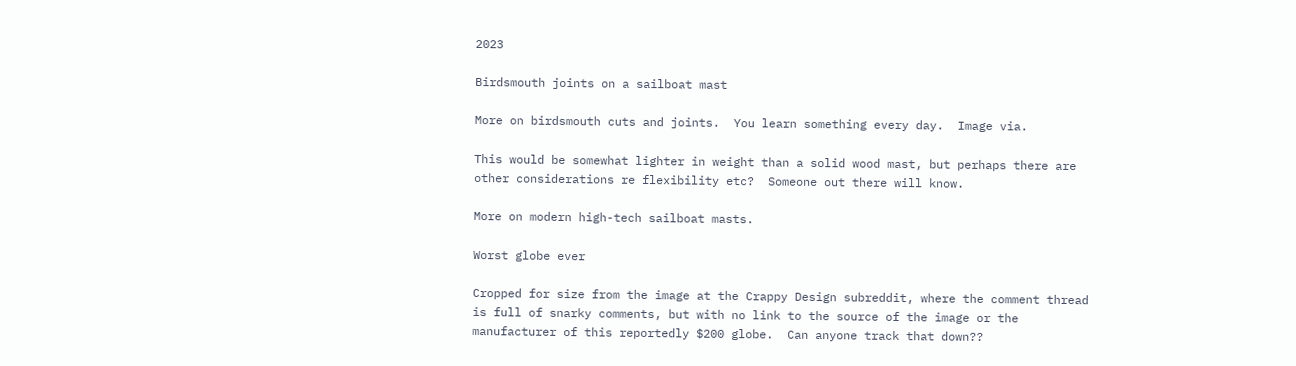2023

Birdsmouth joints on a sailboat mast

More on birdsmouth cuts and joints.  You learn something every day.  Image via.

This would be somewhat lighter in weight than a solid wood mast, but perhaps there are other considerations re flexibility etc?  Someone out there will know.

More on modern high-tech sailboat masts.

Worst globe ever

Cropped for size from the image at the Crappy Design subreddit, where the comment thread is full of snarky comments, but with no link to the source of the image or the manufacturer of this reportedly $200 globe.  Can anyone track that down??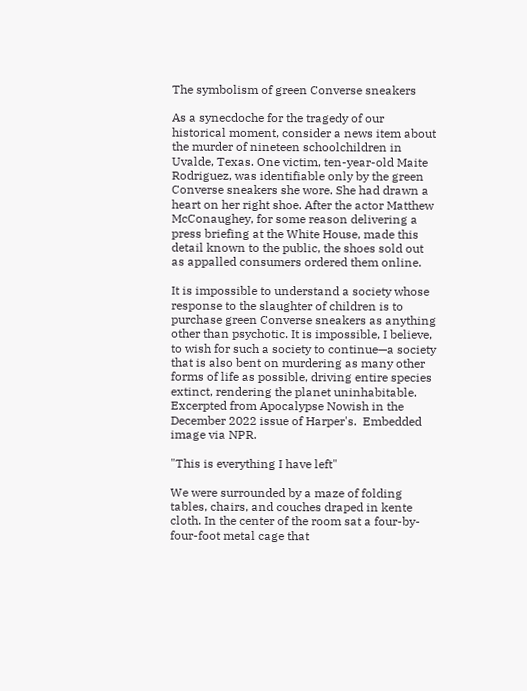The symbolism of green Converse sneakers

As a synecdoche for the tragedy of our historical moment, consider a news item about the murder of nineteen schoolchildren in Uvalde, Texas. One victim, ten-year-old Maite Rodriguez, was identifiable only by the green Converse sneakers she wore. She had drawn a heart on her right shoe. After the actor Matthew McConaughey, for some reason delivering a press briefing at the White House, made this detail known to the public, the shoes sold out as appalled consumers ordered them online.

It is impossible to understand a society whose response to the slaughter of children is to purchase green Converse sneakers as anything other than psychotic. It is impossible, I believe, to wish for such a society to continue—a society that is also bent on murdering as many other forms of life as possible, driving entire species extinct, rendering the planet uninhabitable.
Excerpted from Apocalypse Nowish in the December 2022 issue of Harper's.  Embedded image via NPR.

"This is everything I have left"

We were surrounded by a maze of folding tables, chairs, and couches draped in kente cloth. In the center of the room sat a four-by-four-foot metal cage that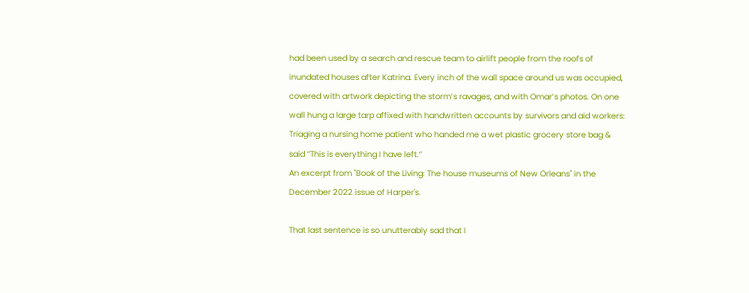had been used by a search and rescue team to airlift people from the roofs of inundated houses after Katrina. Every inch of the wall space around us was occupied, covered with artwork depicting the storm’s ravages, and with Omar’s photos. On one wall hung a large tarp affixed with handwritten accounts by survivors and aid workers: Triaging a nursing home patient who handed me a wet plastic grocery store bag & said “This is everything I have left.”
An excerpt from "Book of the Living: The house museums of New Orleans" in the December 2022 issue of Harper's.

That last sentence is so unutterably sad that I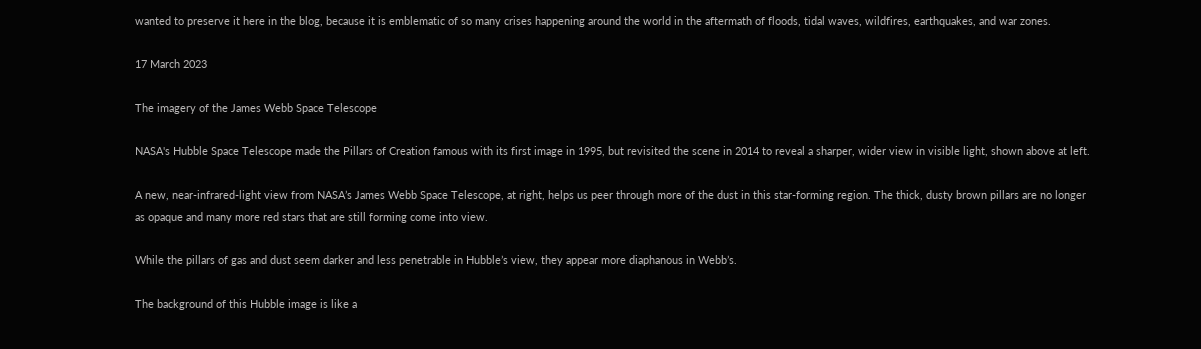wanted to preserve it here in the blog, because it is emblematic of so many crises happening around the world in the aftermath of floods, tidal waves, wildfires, earthquakes, and war zones.

17 March 2023

The imagery of the James Webb Space Telescope

NASA's Hubble Space Telescope made the Pillars of Creation famous with its first image in 1995, but revisited the scene in 2014 to reveal a sharper, wider view in visible light, shown above at left.

A new, near-infrared-light view from NASA’s James Webb Space Telescope, at right, helps us peer through more of the dust in this star-forming region. The thick, dusty brown pillars are no longer as opaque and many more red stars that are still forming come into view.

While the pillars of gas and dust seem darker and less penetrable in Hubble’s view, they appear more diaphanous in Webb’s.

The background of this Hubble image is like a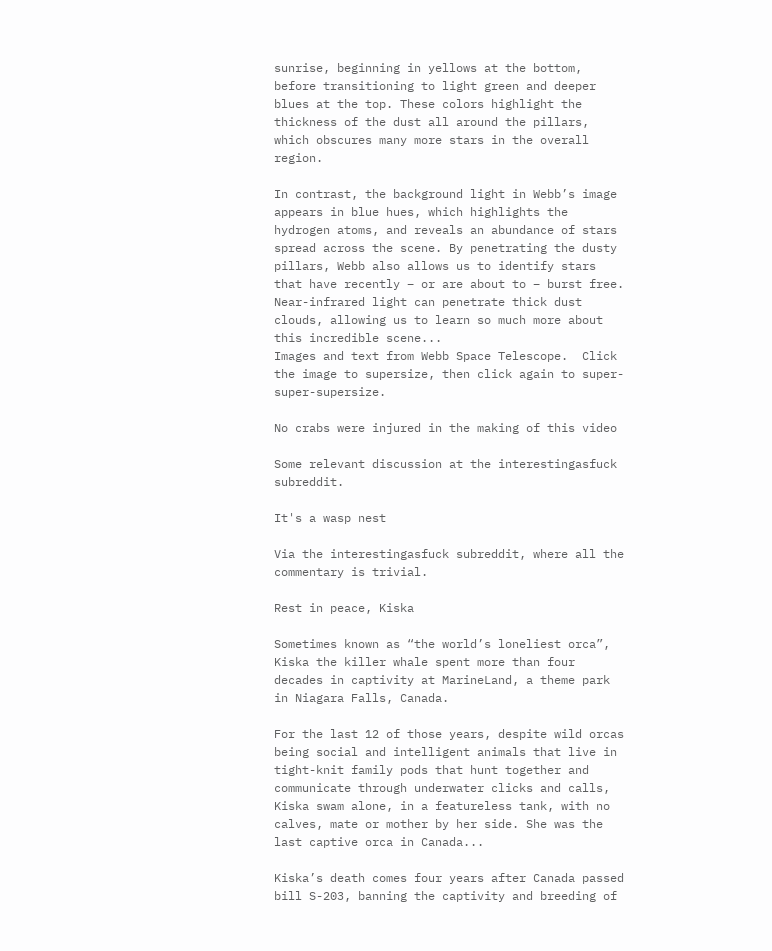sunrise, beginning in yellows at the bottom, before transitioning to light green and deeper blues at the top. These colors highlight the thickness of the dust all around the pillars, which obscures many more stars in the overall region.

In contrast, the background light in Webb’s image appears in blue hues, which highlights the hydrogen atoms, and reveals an abundance of stars spread across the scene. By penetrating the dusty pillars, Webb also allows us to identify stars that have recently – or are about to – burst free. Near-infrared light can penetrate thick dust clouds, allowing us to learn so much more about this incredible scene...
Images and text from Webb Space Telescope.  Click the image to supersize, then click again to super-super-supersize.

No crabs were injured in the making of this video

Some relevant discussion at the interestingasfuck subreddit.

It's a wasp nest

Via the interestingasfuck subreddit, where all the commentary is trivial.

Rest in peace, Kiska

Sometimes known as “the world’s loneliest orca”, Kiska the killer whale spent more than four decades in captivity at MarineLand, a theme park in Niagara Falls, Canada.

For the last 12 of those years, despite wild orcas being social and intelligent animals that live in tight-knit family pods that hunt together and communicate through underwater clicks and calls, Kiska swam alone, in a featureless tank, with no calves, mate or mother by her side. She was the last captive orca in Canada...

Kiska’s death comes four years after Canada passed bill S-203, banning the captivity and breeding of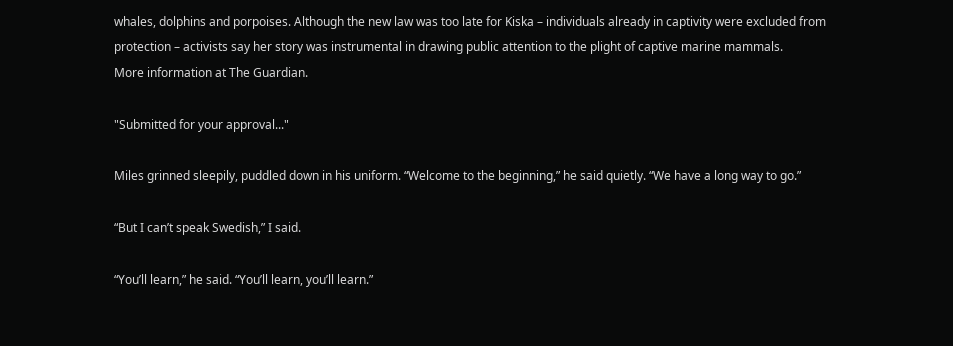whales, dolphins and porpoises. Although the new law was too late for Kiska – individuals already in captivity were excluded from protection – activists say her story was instrumental in drawing public attention to the plight of captive marine mammals.
More information at The Guardian.

"Submitted for your approval..."

Miles grinned sleepily, puddled down in his uniform. “Welcome to the beginning,” he said quietly. “We have a long way to go.”

“But I can’t speak Swedish,” I said.

“You’ll learn,” he said. “You’ll learn, you’ll learn.”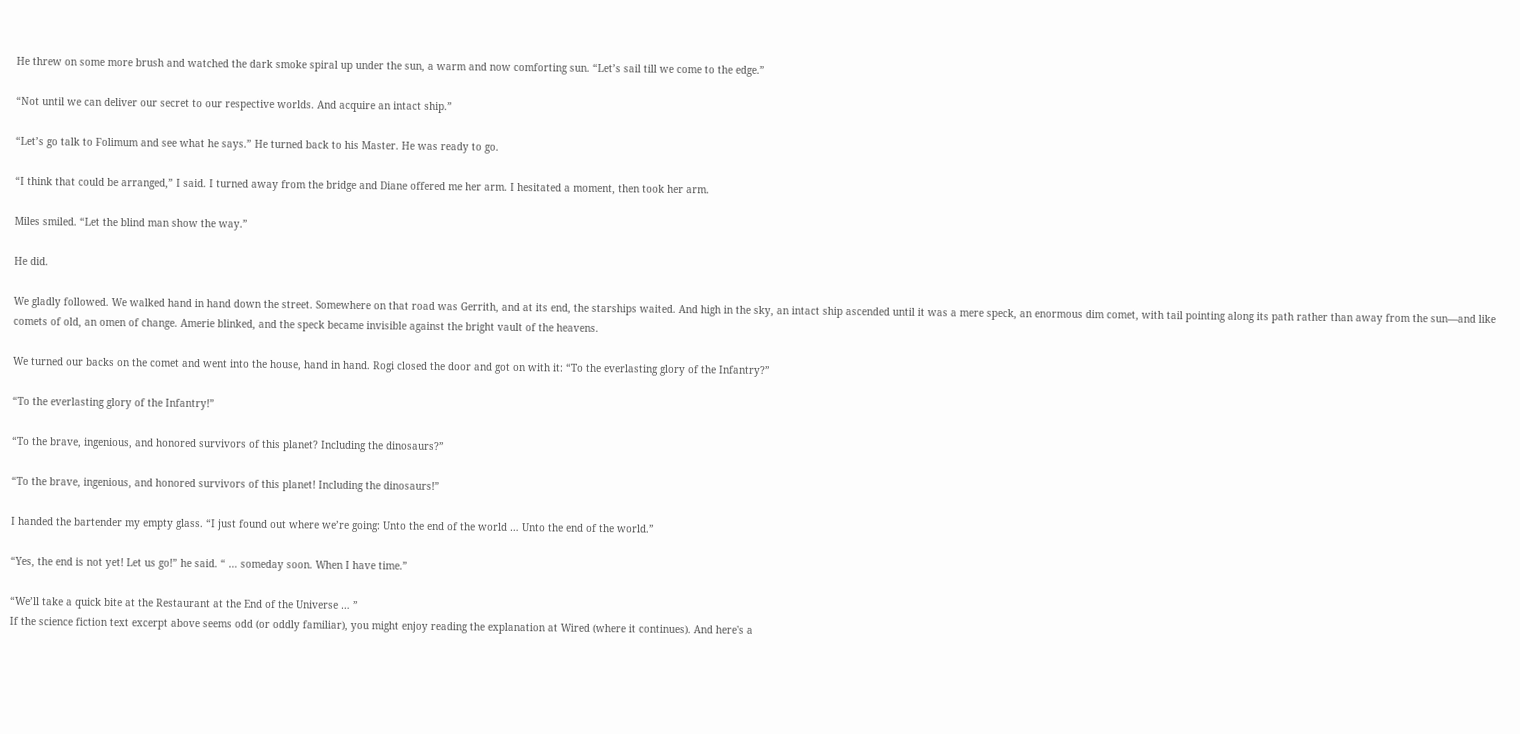He threw on some more brush and watched the dark smoke spiral up under the sun, a warm and now comforting sun. “Let’s sail till we come to the edge.”

“Not until we can deliver our secret to our respective worlds. And acquire an intact ship.”

“Let’s go talk to Folimum and see what he says.” He turned back to his Master. He was ready to go.

“I think that could be arranged,” I said. I turned away from the bridge and Diane offered me her arm. I hesitated a moment, then took her arm.

Miles smiled. “Let the blind man show the way.”

He did.

We gladly followed. We walked hand in hand down the street. Somewhere on that road was Gerrith, and at its end, the starships waited. And high in the sky, an intact ship ascended until it was a mere speck, an enormous dim comet, with tail pointing along its path rather than away from the sun—and like comets of old, an omen of change. Amerie blinked, and the speck became invisible against the bright vault of the heavens.

We turned our backs on the comet and went into the house, hand in hand. Rogi closed the door and got on with it: “To the everlasting glory of the Infantry?”

“To the everlasting glory of the Infantry!”

“To the brave, ingenious, and honored survivors of this planet? Including the dinosaurs?”

“To the brave, ingenious, and honored survivors of this planet! Including the dinosaurs!”

I handed the bartender my empty glass. “I just found out where we’re going: Unto the end of the world … Unto the end of the world.”

“Yes, the end is not yet! Let us go!” he said. “ … someday soon. When I have time.”

“We’ll take a quick bite at the Restaurant at the End of the Universe … ”
If the science fiction text excerpt above seems odd (or oddly familiar), you might enjoy reading the explanation at Wired (where it continues). And here's a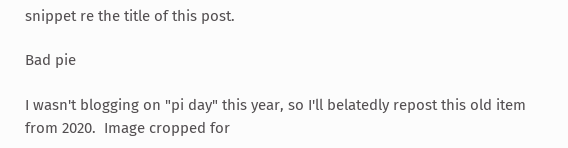snippet re the title of this post.

Bad pie

I wasn't blogging on "pi day" this year, so I'll belatedly repost this old item from 2020.  Image cropped for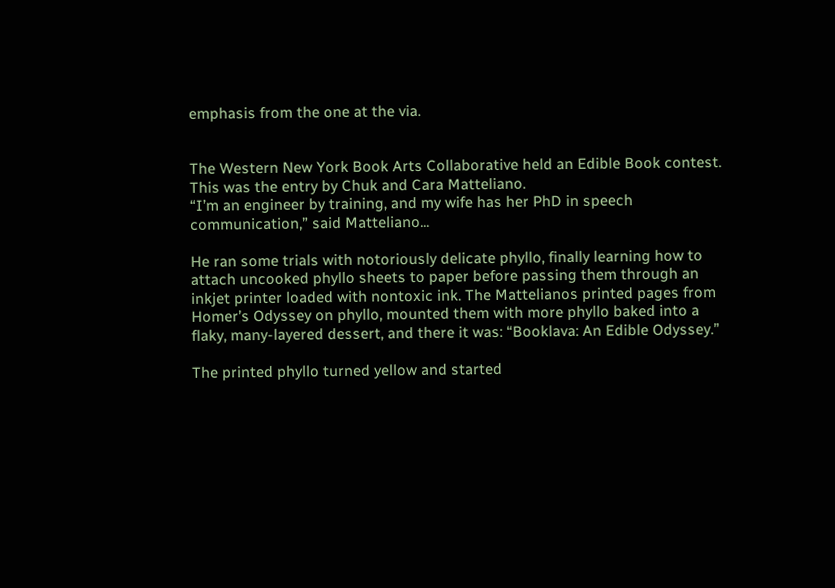emphasis from the one at the via.


The Western New York Book Arts Collaborative held an Edible Book contest.  This was the entry by Chuk and Cara Matteliano.
“I’m an engineer by training, and my wife has her PhD in speech communication,” said Matteliano...

He ran some trials with notoriously delicate phyllo, finally learning how to attach uncooked phyllo sheets to paper before passing them through an inkjet printer loaded with nontoxic ink. The Mattelianos printed pages from Homer’s Odyssey on phyllo, mounted them with more phyllo baked into a flaky, many-layered dessert, and there it was: “Booklava: An Edible Odyssey.”

The printed phyllo turned yellow and started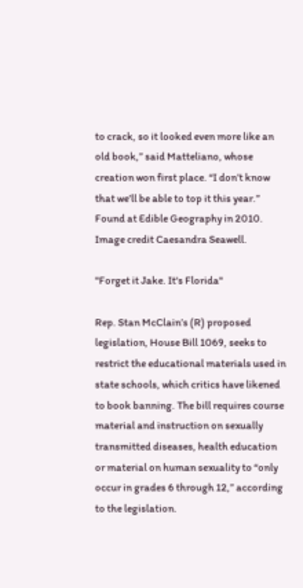to crack, so it looked even more like an old book,” said Matteliano, whose creation won first place. “I don’t know that we’ll be able to top it this year.”
Found at Edible Geography in 2010.  Image credit Caesandra Seawell.

"Forget it Jake. It's Florida"

Rep. Stan McClain’s (R) proposed legislation, House Bill 1069, seeks to restrict the educational materials used in state schools, which critics have likened to book banning. The bill requires course material and instruction on sexually transmitted diseases, health education or material on human sexuality to “only occur in grades 6 through 12,” according to the legislation.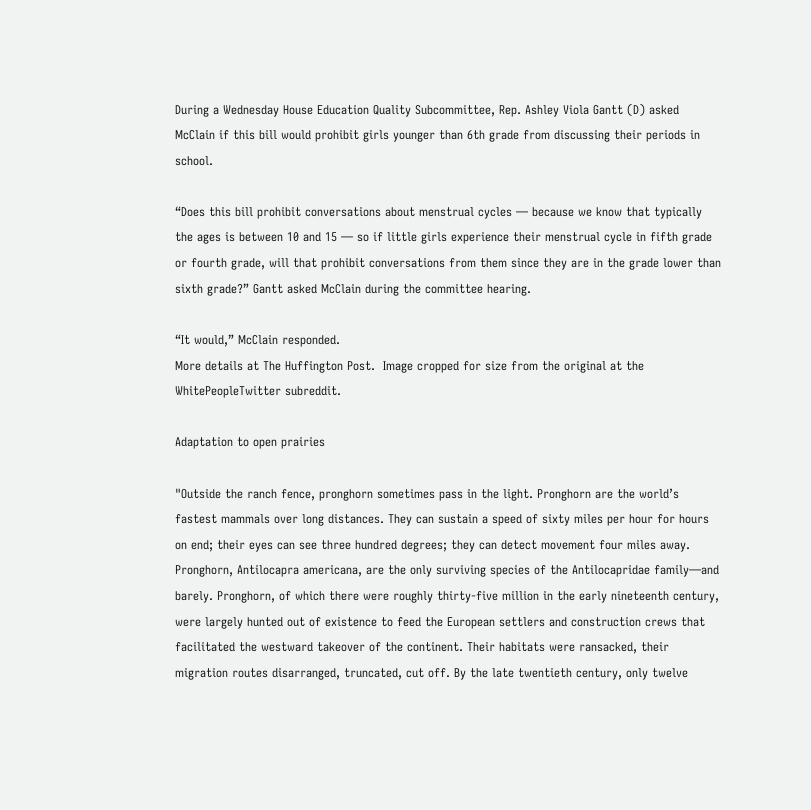During a Wednesday House Education Quality Subcommittee, Rep. Ashley Viola Gantt (D) asked McClain if this bill would prohibit girls younger than 6th grade from discussing their periods in school.

“Does this bill prohibit conversations about menstrual cycles ― because we know that typically the ages is between 10 and 15 ― so if little girls experience their menstrual cycle in fifth grade or fourth grade, will that prohibit conversations from them since they are in the grade lower than sixth grade?” Gantt asked McClain during the committee hearing.

“It would,” McClain responded.
More details at The Huffington Post.  Image cropped for size from the original at the WhitePeopleTwitter subreddit.

Adaptation to open prairies

"Outside the ranch fence, pronghorn sometimes pass in the light. Pronghorn are the world’s fastest mammals over long distances. They can sustain a speed of sixty miles per hour for hours on end; their eyes can see three hundred degrees; they can detect movement four miles away. Pronghorn, Antilocapra americana, are the only surviving species of the Antilocapridae family—and barely. Pronghorn, of which there were roughly thirty-five million in the early nineteenth century, were largely hunted out of existence to feed the European settlers and construction crews that facilitated the westward takeover of the continent. Their habitats were ransacked, their migration routes disarranged, truncated, cut off. By the late twentieth century, only twelve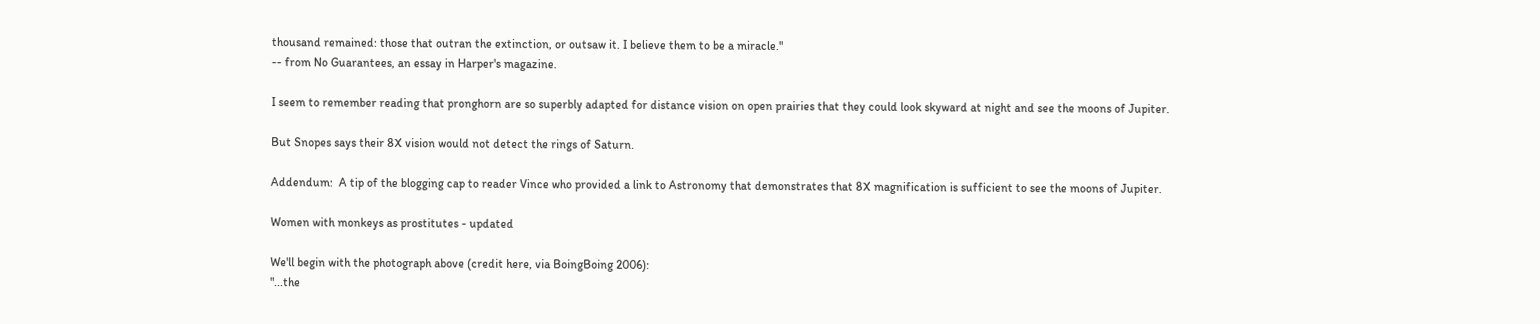thousand remained: those that outran the extinction, or outsaw it. I believe them to be a miracle."
-- from No Guarantees, an essay in Harper's magazine.

I seem to remember reading that pronghorn are so superbly adapted for distance vision on open prairies that they could look skyward at night and see the moons of Jupiter.

But Snopes says their 8X vision would not detect the rings of Saturn.

Addendum:  A tip of the blogging cap to reader Vince who provided a link to Astronomy that demonstrates that 8X magnification is sufficient to see the moons of Jupiter.

Women with monkeys as prostitutes - updated

We'll begin with the photograph above (credit here, via BoingBoing 2006):
"...the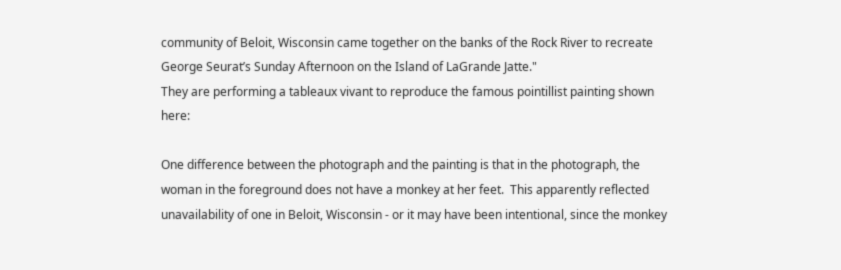community of Beloit, Wisconsin came together on the banks of the Rock River to recreate George Seurat’s Sunday Afternoon on the Island of LaGrande Jatte."
They are performing a tableaux vivant to reproduce the famous pointillist painting shown here:

One difference between the photograph and the painting is that in the photograph, the woman in the foreground does not have a monkey at her feet.  This apparently reflected unavailability of one in Beloit, Wisconsin - or it may have been intentional, since the monkey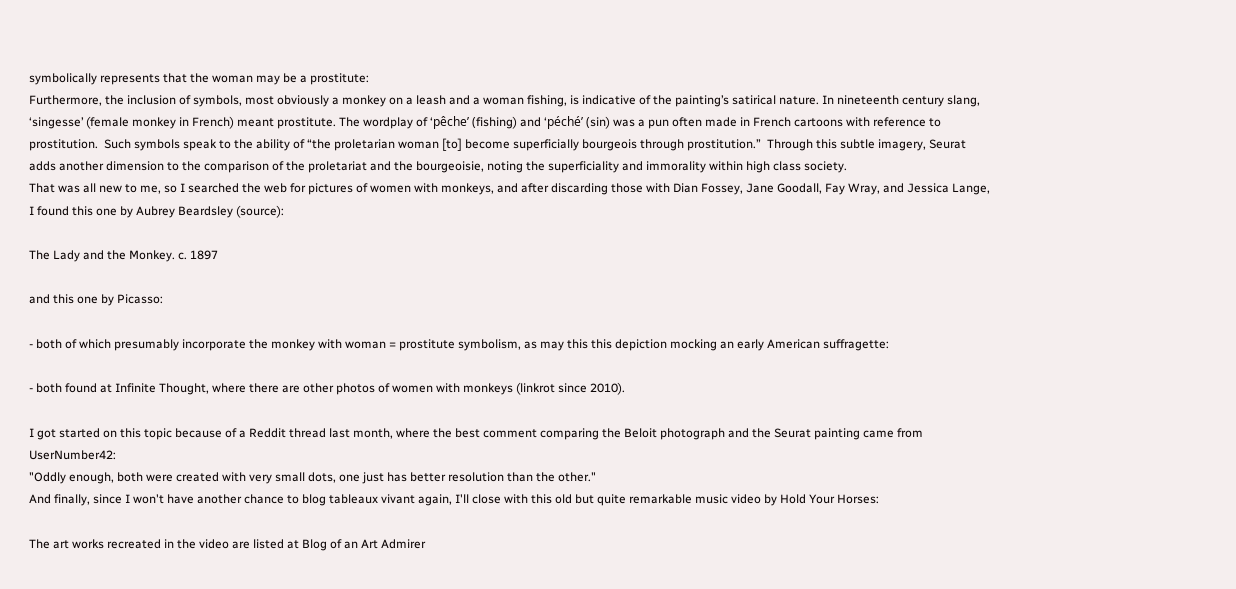symbolically represents that the woman may be a prostitute:
Furthermore, the inclusion of symbols, most obviously a monkey on a leash and a woman fishing, is indicative of the painting’s satirical nature. In nineteenth century slang, ‘singesse’ (female monkey in French) meant prostitute. The wordplay of ‘pêche’ (fishing) and ‘péché’ (sin) was a pun often made in French cartoons with reference to prostitution.  Such symbols speak to the ability of “the proletarian woman [to] become superficially bourgeois through prostitution.”  Through this subtle imagery, Seurat adds another dimension to the comparison of the proletariat and the bourgeoisie, noting the superficiality and immorality within high class society.
That was all new to me, so I searched the web for pictures of women with monkeys, and after discarding those with Dian Fossey, Jane Goodall, Fay Wray, and Jessica Lange, I found this one by Aubrey Beardsley (source):

The Lady and the Monkey. c. 1897

and this one by Picasso:

- both of which presumably incorporate the monkey with woman = prostitute symbolism, as may this this depiction mocking an early American suffragette:

- both found at Infinite Thought, where there are other photos of women with monkeys (linkrot since 2010).

I got started on this topic because of a Reddit thread last month, where the best comment comparing the Beloit photograph and the Seurat painting came from UserNumber42:
"Oddly enough, both were created with very small dots, one just has better resolution than the other."
And finally, since I won't have another chance to blog tableaux vivant again, I'll close with this old but quite remarkable music video by Hold Your Horses:

The art works recreated in the video are listed at Blog of an Art Admirer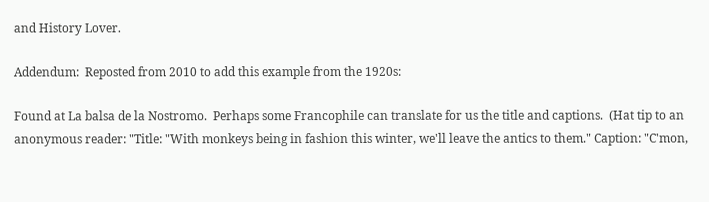and History Lover.

Addendum:  Reposted from 2010 to add this example from the 1920s:

Found at La balsa de la Nostromo.  Perhaps some Francophile can translate for us the title and captions.  (Hat tip to an anonymous reader: "Title: "With monkeys being in fashion this winter, we'll leave the antics to them." Caption: "C'mon,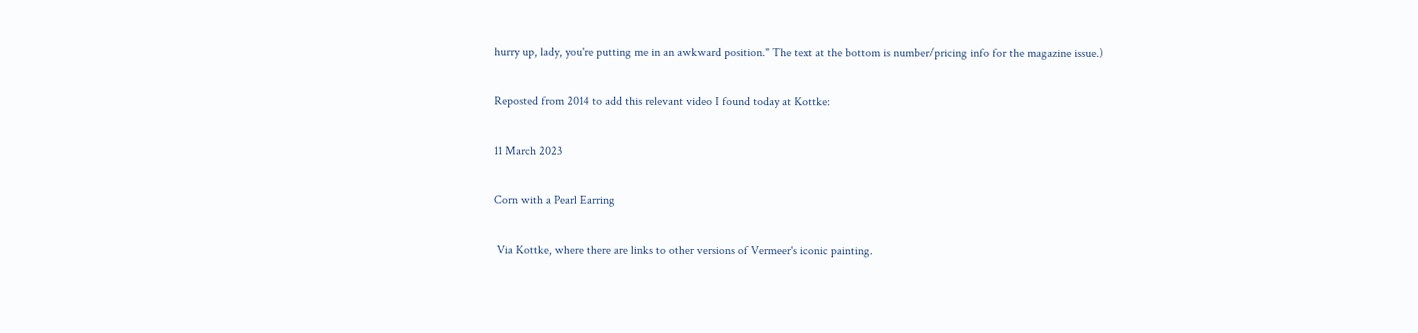hurry up, lady, you're putting me in an awkward position." The text at the bottom is number/pricing info for the magazine issue.)

Reposted from 2014 to add this relevant video I found today at Kottke:

11 March 2023

Corn with a Pearl Earring

 Via Kottke, where there are links to other versions of Vermeer's iconic painting.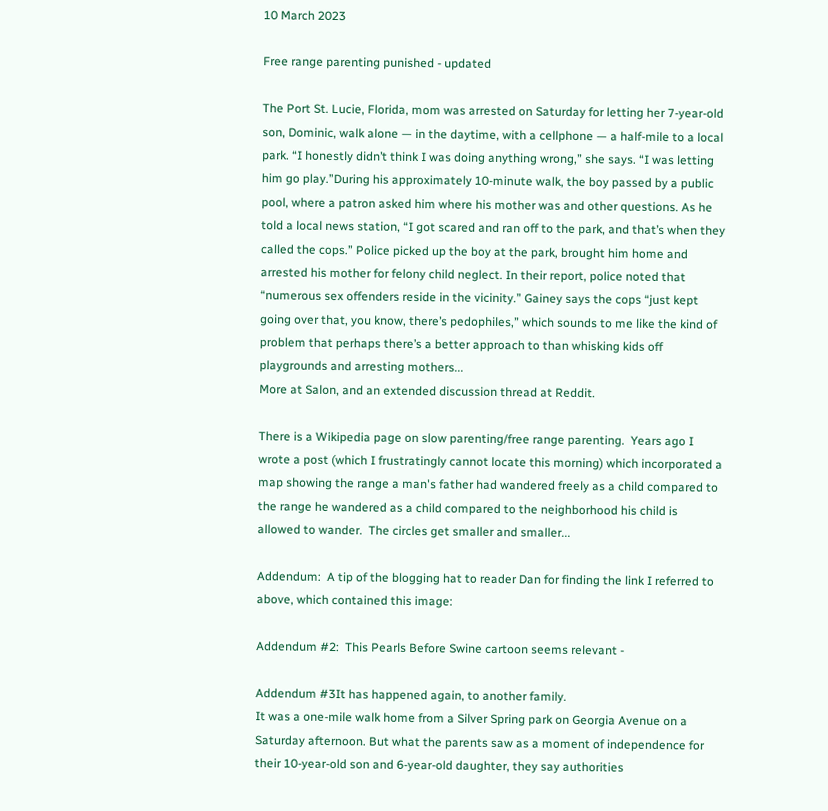10 March 2023

Free range parenting punished - updated

The Port St. Lucie, Florida, mom was arrested on Saturday for letting her 7-year-old son, Dominic, walk alone — in the daytime, with a cellphone — a half-mile to a local park. “I honestly didn’t think I was doing anything wrong,” she says. “I was letting him go play.”During his approximately 10-minute walk, the boy passed by a public pool, where a patron asked him where his mother was and other questions. As he told a local news station, “I got scared and ran off to the park, and that’s when they called the cops.” Police picked up the boy at the park, brought him home and arrested his mother for felony child neglect. In their report, police noted that “numerous sex offenders reside in the vicinity.” Gainey says the cops “just kept going over that, you know, there’s pedophiles,” which sounds to me like the kind of problem that perhaps there’s a better approach to than whisking kids off playgrounds and arresting mothers...
More at Salon, and an extended discussion thread at Reddit.

There is a Wikipedia page on slow parenting/free range parenting.  Years ago I wrote a post (which I frustratingly cannot locate this morning) which incorporated a map showing the range a man's father had wandered freely as a child compared to the range he wandered as a child compared to the neighborhood his child is allowed to wander.  The circles get smaller and smaller...

Addendum:  A tip of the blogging hat to reader Dan for finding the link I referred to above, which contained this image:

Addendum #2:  This Pearls Before Swine cartoon seems relevant -

Addendum #3It has happened again, to another family.
It was a one-mile walk home from a Silver Spring park on Georgia Avenue on a Saturday afternoon. But what the parents saw as a moment of independence for their 10-year-old son and 6-year-old daughter, they say authorities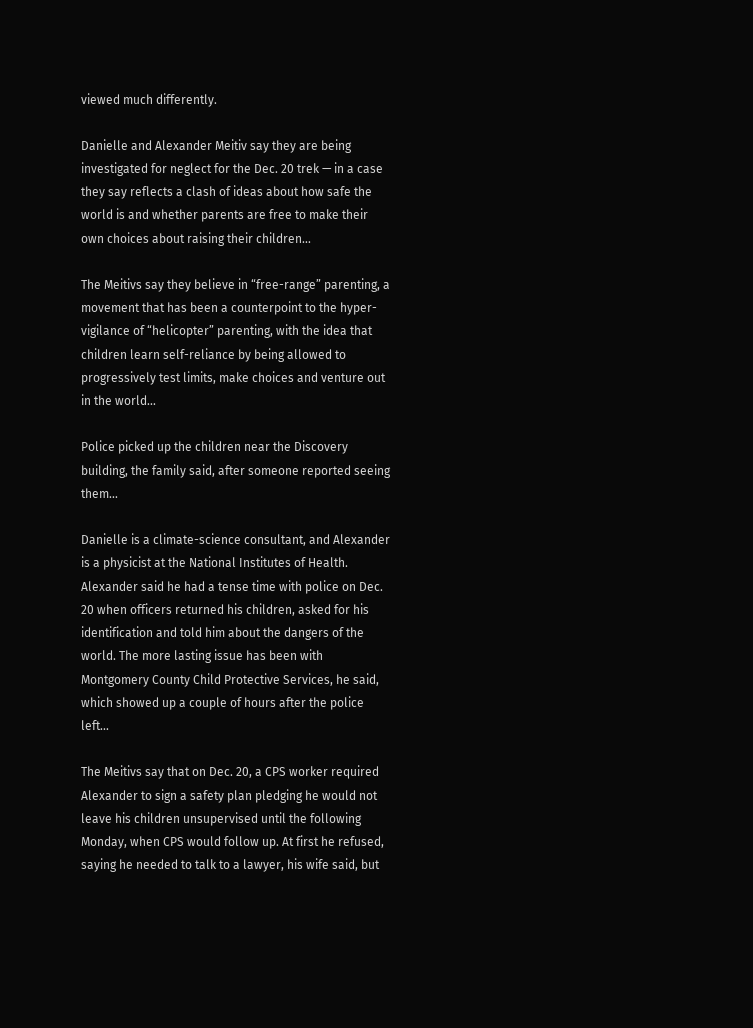viewed much differently.

Danielle and Alexander Meitiv say they are being investigated for neglect for the Dec. 20 trek — in a case they say reflects a clash of ideas about how safe the world is and whether parents are free to make their own choices about raising their children...

The Meitivs say they believe in “free-range” parenting, a movement that has been a counterpoint to the hyper-vigilance of “helicopter” parenting, with the idea that children learn self-reliance by being allowed to progressively test limits, make choices and venture out in the world...

Police picked up the children near the Discovery building, the family said, after someone reported seeing them...

Danielle is a climate-science consultant, and Alexander is a physicist at the National Institutes of Health. Alexander said he had a tense time with police on Dec. 20 when officers returned his children, asked for his identification and told him about the dangers of the world. The more lasting issue has been with Montgomery County Child Protective Services, he said, which showed up a couple of hours after the police left...

The Meitivs say that on Dec. 20, a CPS worker required Alexander to sign a safety plan pledging he would not leave his children unsupervised until the following Monday, when CPS would follow up. At first he refused, saying he needed to talk to a lawyer, his wife said, but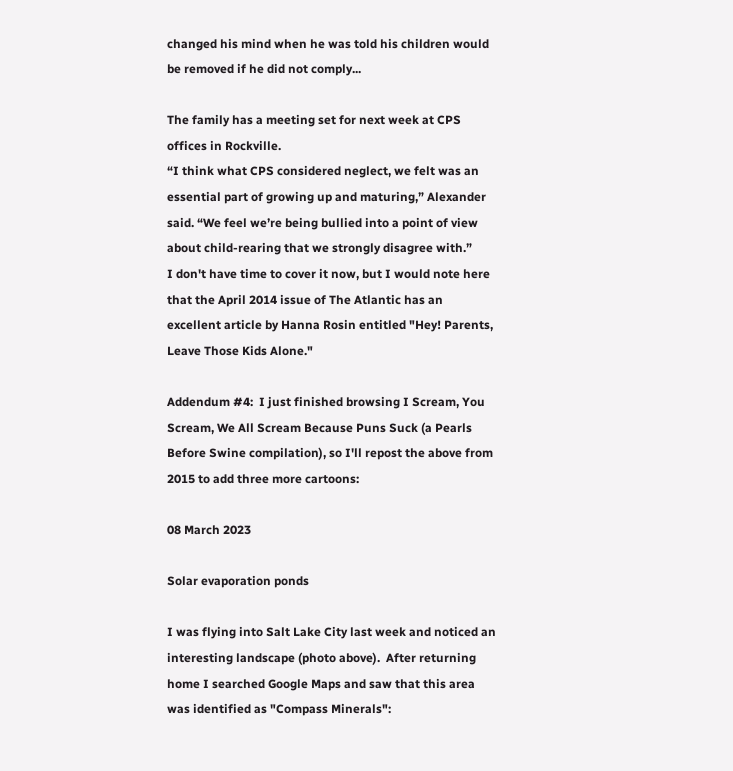changed his mind when he was told his children would be removed if he did not comply...

The family has a meeting set for next week at CPS offices in Rockville.
“I think what CPS considered neglect, we felt was an essential part of growing up and maturing,” Alexander said. “We feel we’re being bullied into a point of view about child-rearing that we strongly disagree with.”
I don't have time to cover it now, but I would note here that the April 2014 issue of The Atlantic has an excellent article by Hanna Rosin entitled "Hey! Parents, Leave Those Kids Alone."

Addendum #4:  I just finished browsing I Scream, You Scream, We All Scream Because Puns Suck (a Pearls Before Swine compilation), so I'll repost the above from 2015 to add three more cartoons:

08 March 2023

Solar evaporation ponds

I was flying into Salt Lake City last week and noticed an interesting landscape (photo above).  After returning home I searched Google Maps and saw that this area was identified as "Compass Minerals":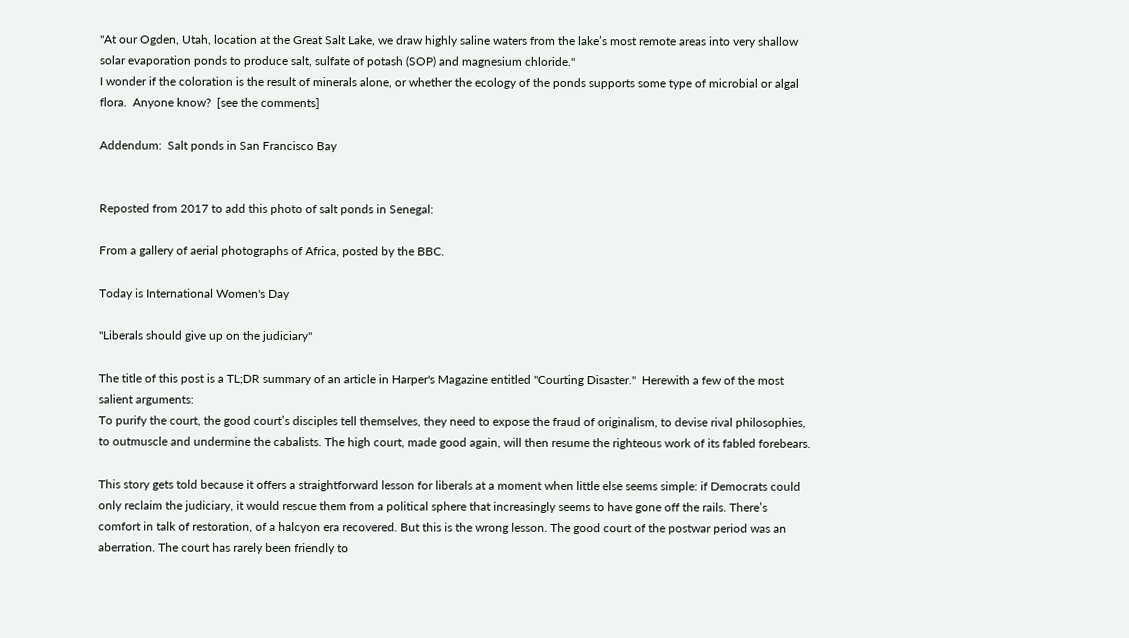"At our Ogden, Utah, location at the Great Salt Lake, we draw highly saline waters from the lake’s most remote areas into very shallow solar evaporation ponds to produce salt, sulfate of potash (SOP) and magnesium chloride."
I wonder if the coloration is the result of minerals alone, or whether the ecology of the ponds supports some type of microbial or algal flora.  Anyone know?  [see the comments]

Addendum:  Salt ponds in San Francisco Bay


Reposted from 2017 to add this photo of salt ponds in Senegal:

From a gallery of aerial photographs of Africa, posted by the BBC.

Today is International Women's Day

"Liberals should give up on the judiciary"

The title of this post is a TL;DR summary of an article in Harper's Magazine entitled "Courting Disaster."  Herewith a few of the most salient arguments:
To purify the court, the good court’s disciples tell themselves, they need to expose the fraud of originalism, to devise rival philosophies, to outmuscle and undermine the cabalists. The high court, made good again, will then resume the righteous work of its fabled forebears.

This story gets told because it offers a straightforward lesson for liberals at a moment when little else seems simple: if Democrats could only reclaim the judiciary, it would rescue them from a political sphere that increasingly seems to have gone off the rails. There’s comfort in talk of restoration, of a halcyon era recovered. But this is the wrong lesson. The good court of the postwar period was an aberration. The court has rarely been friendly to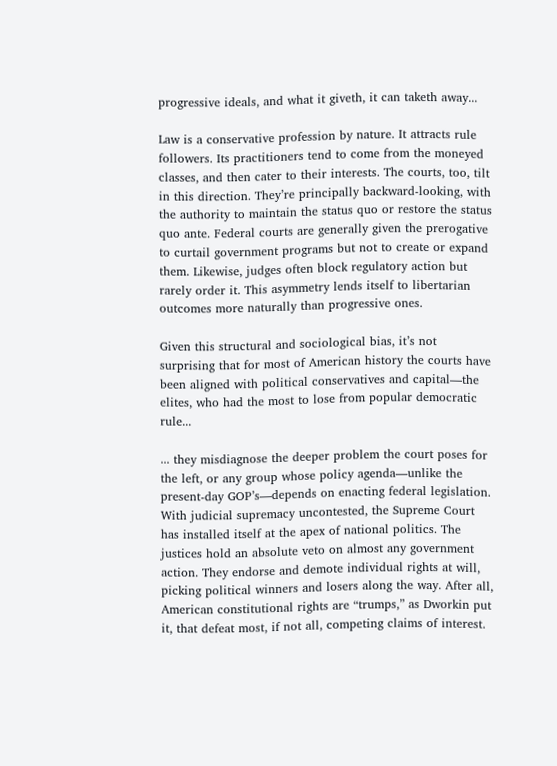progressive ideals, and what it giveth, it can taketh away...

Law is a conservative profession by nature. It attracts rule followers. Its practitioners tend to come from the moneyed classes, and then cater to their interests. The courts, too, tilt in this direction. They’re principally backward-looking, with the authority to maintain the status quo or restore the status quo ante. Federal courts are generally given the prerogative to curtail government programs but not to create or expand them. Likewise, judges often block regulatory action but rarely order it. This asymmetry lends itself to libertarian outcomes more naturally than progressive ones.

Given this structural and sociological bias, it’s not surprising that for most of American history the courts have been aligned with political conservatives and capital—the elites, who had the most to lose from popular democratic rule...

... they misdiagnose the deeper problem the court poses for the left, or any group whose policy agenda—unlike the present-day GOP’s—depends on enacting federal legislation. With judicial supremacy uncontested, the Supreme Court has installed itself at the apex of national politics. The justices hold an absolute veto on almost any government action. They endorse and demote individual rights at will, picking political winners and losers along the way. After all, American constitutional rights are “trumps,” as Dworkin put it, that defeat most, if not all, competing claims of interest.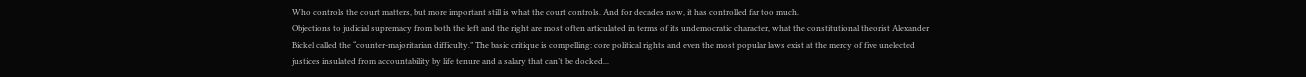Who controls the court matters, but more important still is what the court controls. And for decades now, it has controlled far too much.
Objections to judicial supremacy from both the left and the right are most often articulated in terms of its undemocratic character, what the constitutional theorist Alexander Bickel called the “counter-majoritarian difficulty.” The basic critique is compelling: core political rights and even the most popular laws exist at the mercy of five unelected justices insulated from accountability by life tenure and a salary that can’t be docked...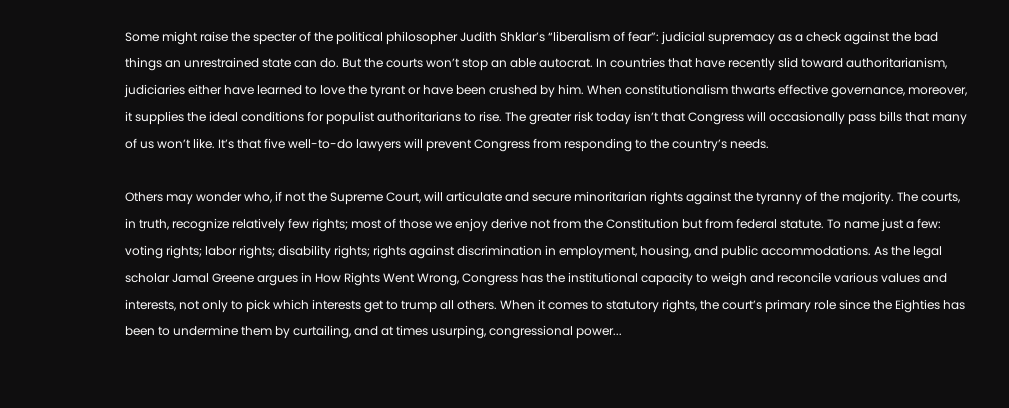Some might raise the specter of the political philosopher Judith Shklar’s “liberalism of fear”: judicial supremacy as a check against the bad things an unrestrained state can do. But the courts won’t stop an able autocrat. In countries that have recently slid toward authoritarianism, judiciaries either have learned to love the tyrant or have been crushed by him. When constitutionalism thwarts effective governance, moreover, it supplies the ideal conditions for populist authoritarians to rise. The greater risk today isn’t that Congress will occasionally pass bills that many of us won’t like. It’s that five well-to-do lawyers will prevent Congress from responding to the country’s needs.

Others may wonder who, if not the Supreme Court, will articulate and secure minoritarian rights against the tyranny of the majority. The courts, in truth, recognize relatively few rights; most of those we enjoy derive not from the Constitution but from federal statute. To name just a few: voting rights; labor rights; disability rights; rights against discrimination in employment, housing, and public accommodations. As the legal scholar Jamal Greene argues in How Rights Went Wrong, Congress has the institutional capacity to weigh and reconcile various values and interests, not only to pick which interests get to trump all others. When it comes to statutory rights, the court’s primary role since the Eighties has been to undermine them by curtailing, and at times usurping, congressional power...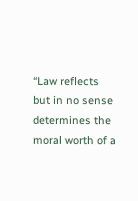“Law reflects but in no sense determines the moral worth of a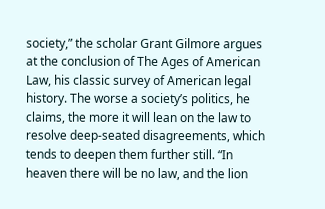society,” the scholar Grant Gilmore argues at the conclusion of The Ages of American Law, his classic survey of American legal history. The worse a society’s politics, he claims, the more it will lean on the law to resolve deep-seated disagreements, which tends to deepen them further still. “In heaven there will be no law, and the lion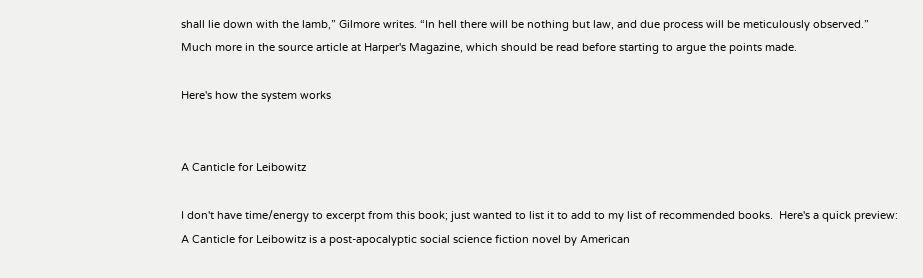shall lie down with the lamb,” Gilmore writes. “In hell there will be nothing but law, and due process will be meticulously observed.”
Much more in the source article at Harper's Magazine, which should be read before starting to argue the points made.

Here's how the system works


A Canticle for Leibowitz

I don't have time/energy to excerpt from this book; just wanted to list it to add to my list of recommended books.  Here's a quick preview:
A Canticle for Leibowitz is a post-apocalyptic social science fiction novel by American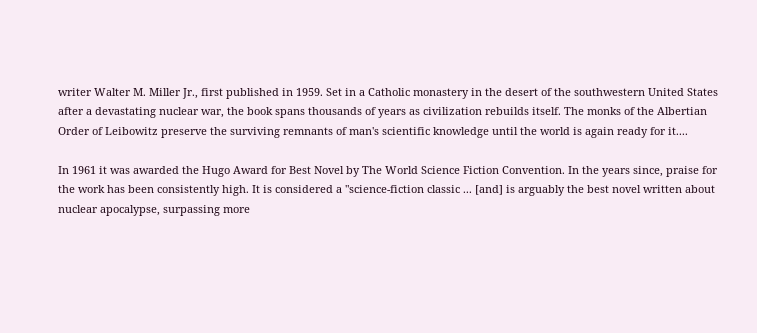writer Walter M. Miller Jr., first published in 1959. Set in a Catholic monastery in the desert of the southwestern United States after a devastating nuclear war, the book spans thousands of years as civilization rebuilds itself. The monks of the Albertian Order of Leibowitz preserve the surviving remnants of man's scientific knowledge until the world is again ready for it....

In 1961 it was awarded the Hugo Award for Best Novel by The World Science Fiction Convention. In the years since, praise for the work has been consistently high. It is considered a "science-fiction classic ... [and] is arguably the best novel written about nuclear apocalypse, surpassing more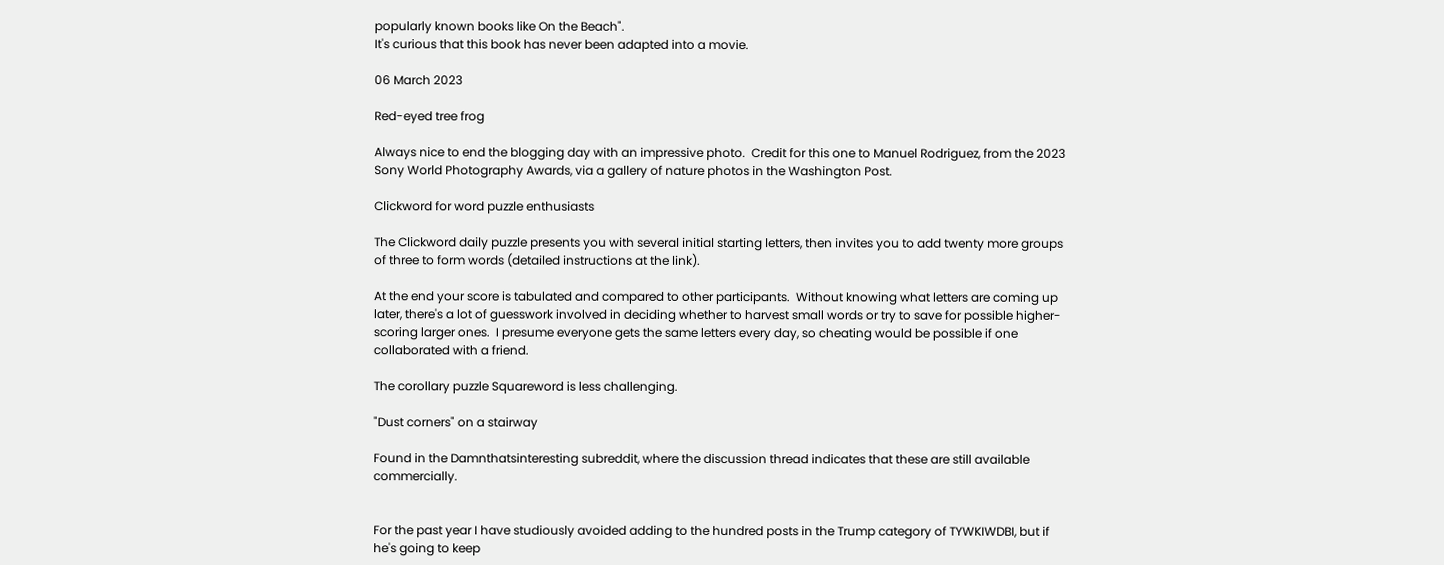popularly known books like On the Beach".
It's curious that this book has never been adapted into a movie.

06 March 2023

Red-eyed tree frog

Always nice to end the blogging day with an impressive photo.  Credit for this one to Manuel Rodriguez, from the 2023 Sony World Photography Awards, via a gallery of nature photos in the Washington Post.

Clickword for word puzzle enthusiasts

The Clickword daily puzzle presents you with several initial starting letters, then invites you to add twenty more groups of three to form words (detailed instructions at the link).

At the end your score is tabulated and compared to other participants.  Without knowing what letters are coming up later, there's a lot of guesswork involved in deciding whether to harvest small words or try to save for possible higher-scoring larger ones.  I presume everyone gets the same letters every day, so cheating would be possible if one collaborated with a friend.

The corollary puzzle Squareword is less challenging.

"Dust corners" on a stairway

Found in the Damnthatsinteresting subreddit, where the discussion thread indicates that these are still available commercially.


For the past year I have studiously avoided adding to the hundred posts in the Trump category of TYWKIWDBI, but if he's going to keep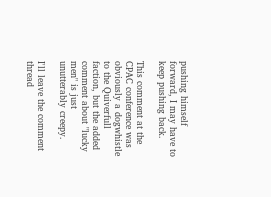pushing himself forward, I may have to keep pushing back.

This comment at the CPAC conference was obviously a dogwhistle to the Quiverfull faction, but the added comment about "lucky men" is just unutterably creepy.

I'll leave the comment thread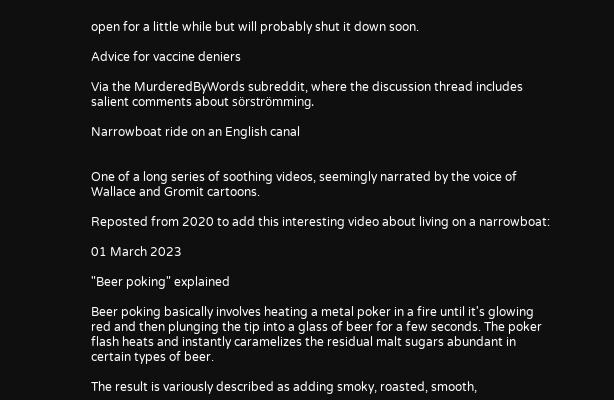open for a little while but will probably shut it down soon.

Advice for vaccine deniers

Via the MurderedByWords subreddit, where the discussion thread includes salient comments about sörströmming.

Narrowboat ride on an English canal


One of a long series of soothing videos, seemingly narrated by the voice of Wallace and Gromit cartoons.

Reposted from 2020 to add this interesting video about living on a narrowboat:

01 March 2023

"Beer poking" explained

Beer poking basically involves heating a metal poker in a fire until it's glowing red and then plunging the tip into a glass of beer for a few seconds. The poker flash heats and instantly caramelizes the residual malt sugars abundant in certain types of beer.

The result is variously described as adding smoky, roasted, smooth,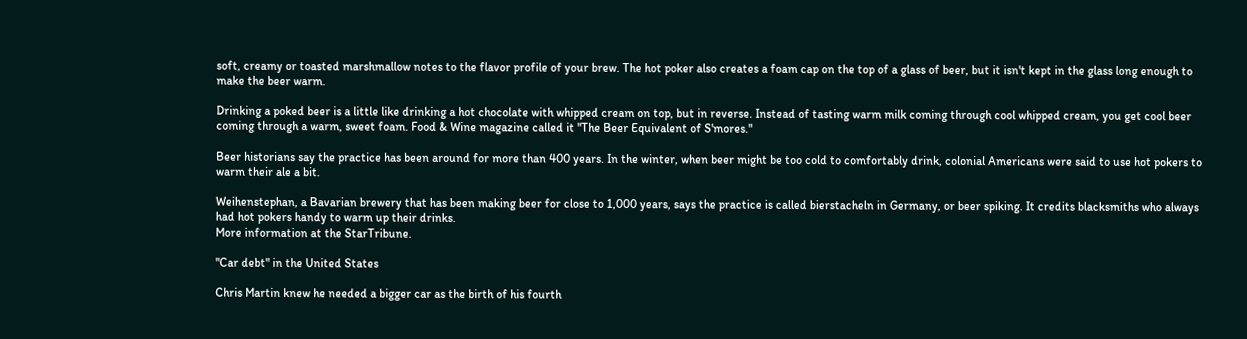soft, creamy or toasted marshmallow notes to the flavor profile of your brew. The hot poker also creates a foam cap on the top of a glass of beer, but it isn't kept in the glass long enough to make the beer warm.

Drinking a poked beer is a little like drinking a hot chocolate with whipped cream on top, but in reverse. Instead of tasting warm milk coming through cool whipped cream, you get cool beer coming through a warm, sweet foam. Food & Wine magazine called it "The Beer Equivalent of S'mores."

Beer historians say the practice has been around for more than 400 years. In the winter, when beer might be too cold to comfortably drink, colonial Americans were said to use hot pokers to warm their ale a bit.

Weihenstephan, a Bavarian brewery that has been making beer for close to 1,000 years, says the practice is called bierstacheln in Germany, or beer spiking. It credits blacksmiths who always had hot pokers handy to warm up their drinks.
More information at the StarTribune.

"Car debt" in the United States

Chris Martin knew he needed a bigger car as the birth of his fourth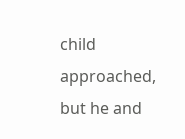child approached, but he and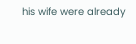his wife were already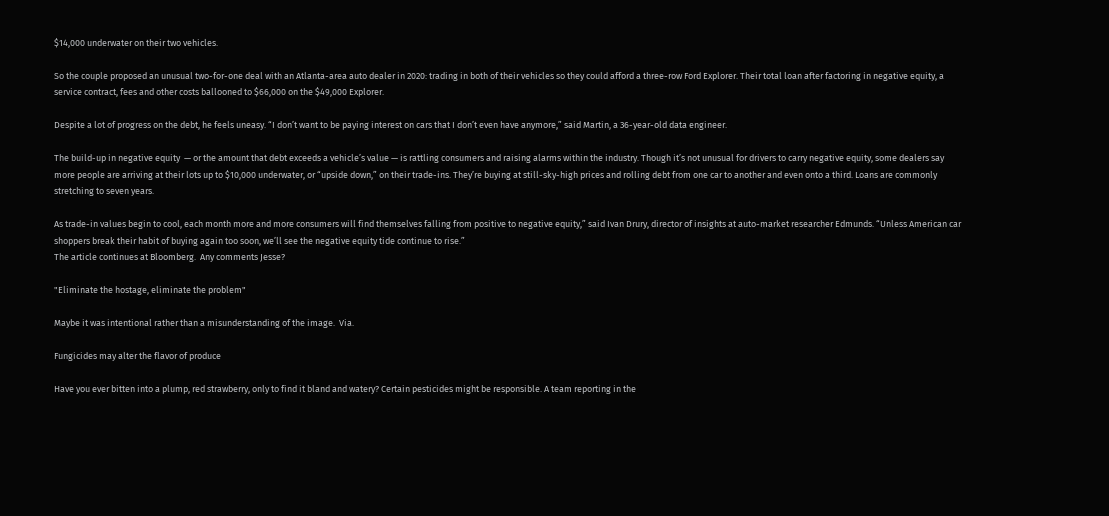$14,000 underwater on their two vehicles.

So the couple proposed an unusual two-for-one deal with an Atlanta-area auto dealer in 2020: trading in both of their vehicles so they could afford a three-row Ford Explorer. Their total loan after factoring in negative equity, a service contract, fees and other costs ballooned to $66,000 on the $49,000 Explorer.

Despite a lot of progress on the debt, he feels uneasy. “I don’t want to be paying interest on cars that I don’t even have anymore,” said Martin, a 36-year-old data engineer.

The build-up in negative equity  — or the amount that debt exceeds a vehicle’s value — is rattling consumers and raising alarms within the industry. Though it’s not unusual for drivers to carry negative equity, some dealers say more people are arriving at their lots up to $10,000 underwater, or “upside down,” on their trade-ins. They’re buying at still-sky-high prices and rolling debt from one car to another and even onto a third. Loans are commonly stretching to seven years.

As trade-in values begin to cool, each month more and more consumers will find themselves falling from positive to negative equity,” said Ivan Drury, director of insights at auto-market researcher Edmunds. “Unless American car shoppers break their habit of buying again too soon, we’ll see the negative equity tide continue to rise.”
The article continues at Bloomberg.  Any comments Jesse?

"Eliminate the hostage, eliminate the problem"

Maybe it was intentional rather than a misunderstanding of the image.  Via.

Fungicides may alter the flavor of produce

Have you ever bitten into a plump, red strawberry, only to find it bland and watery? Certain pesticides might be responsible. A team reporting in the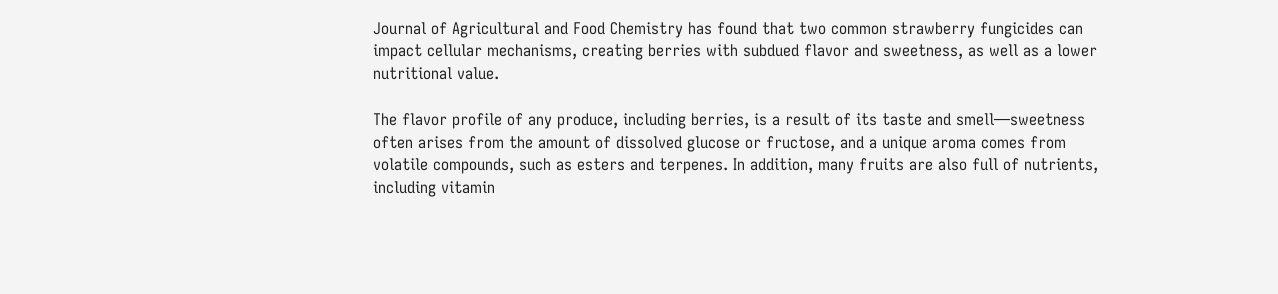Journal of Agricultural and Food Chemistry has found that two common strawberry fungicides can impact cellular mechanisms, creating berries with subdued flavor and sweetness, as well as a lower nutritional value.

The flavor profile of any produce, including berries, is a result of its taste and smell—sweetness often arises from the amount of dissolved glucose or fructose, and a unique aroma comes from volatile compounds, such as esters and terpenes. In addition, many fruits are also full of nutrients, including vitamin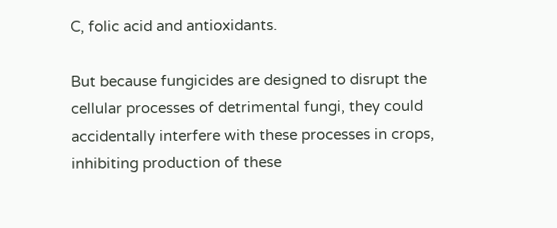C, folic acid and antioxidants.

But because fungicides are designed to disrupt the cellular processes of detrimental fungi, they could accidentally interfere with these processes in crops, inhibiting production of these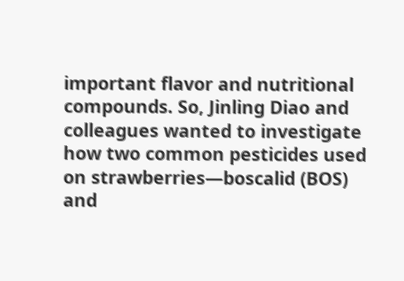important flavor and nutritional compounds. So, Jinling Diao and colleagues wanted to investigate how two common pesticides used on strawberries—boscalid (BOS) and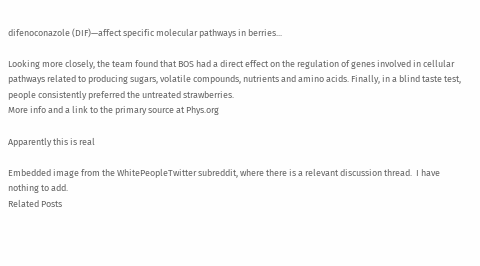difenoconazole (DIF)—affect specific molecular pathways in berries...

Looking more closely, the team found that BOS had a direct effect on the regulation of genes involved in cellular pathways related to producing sugars, volatile compounds, nutrients and amino acids. Finally, in a blind taste test, people consistently preferred the untreated strawberries.
More info and a link to the primary source at Phys.org

Apparently this is real

Embedded image from the WhitePeopleTwitter subreddit, where there is a relevant discussion thread.  I have nothing to add.
Related Posts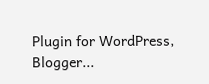Plugin for WordPress, Blogger...